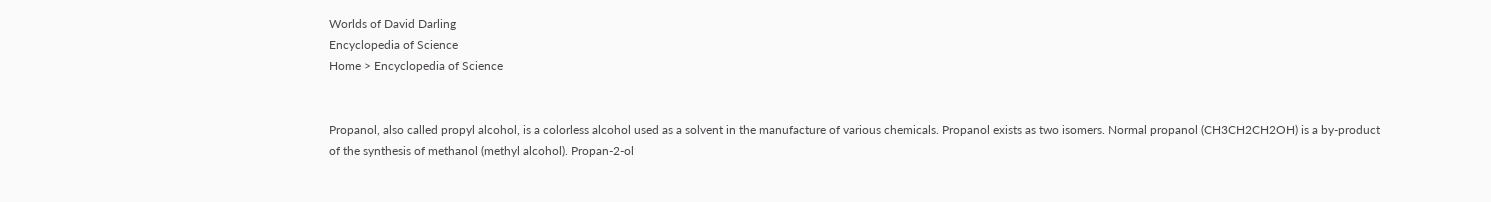Worlds of David Darling
Encyclopedia of Science
Home > Encyclopedia of Science


Propanol, also called propyl alcohol, is a colorless alcohol used as a solvent in the manufacture of various chemicals. Propanol exists as two isomers. Normal propanol (CH3CH2CH2OH) is a by-product of the synthesis of methanol (methyl alcohol). Propan-2-ol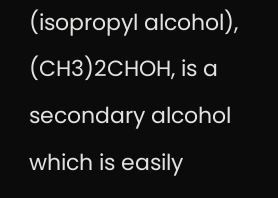(isopropyl alcohol), (CH3)2CHOH, is a secondary alcohol which is easily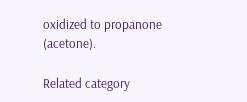oxidized to propanone (acetone).

Related category